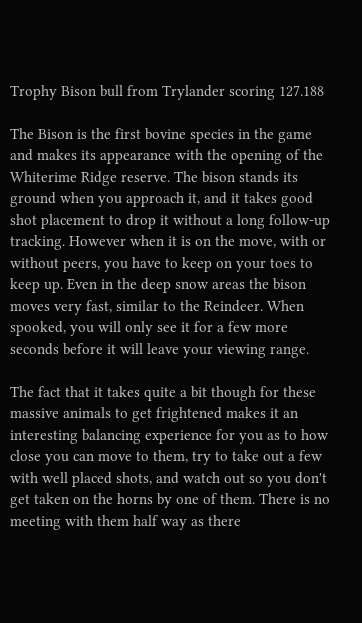Trophy Bison bull from Trylander scoring 127.188

The Bison is the first bovine species in the game and makes its appearance with the opening of the Whiterime Ridge reserve. The bison stands its ground when you approach it, and it takes good shot placement to drop it without a long follow-up tracking. However when it is on the move, with or without peers, you have to keep on your toes to keep up. Even in the deep snow areas the bison moves very fast, similar to the Reindeer. When spooked, you will only see it for a few more seconds before it will leave your viewing range.

The fact that it takes quite a bit though for these massive animals to get frightened makes it an interesting balancing experience for you as to how close you can move to them, try to take out a few with well placed shots, and watch out so you don't get taken on the horns by one of them. There is no meeting with them half way as there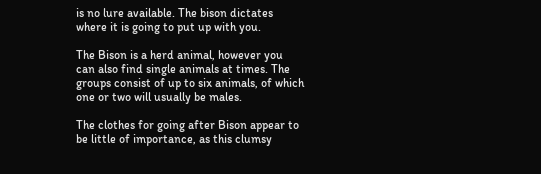is no lure available. The bison dictates where it is going to put up with you.

The Bison is a herd animal, however you can also find single animals at times. The groups consist of up to six animals, of which one or two will usually be males.

The clothes for going after Bison appear to be little of importance, as this clumsy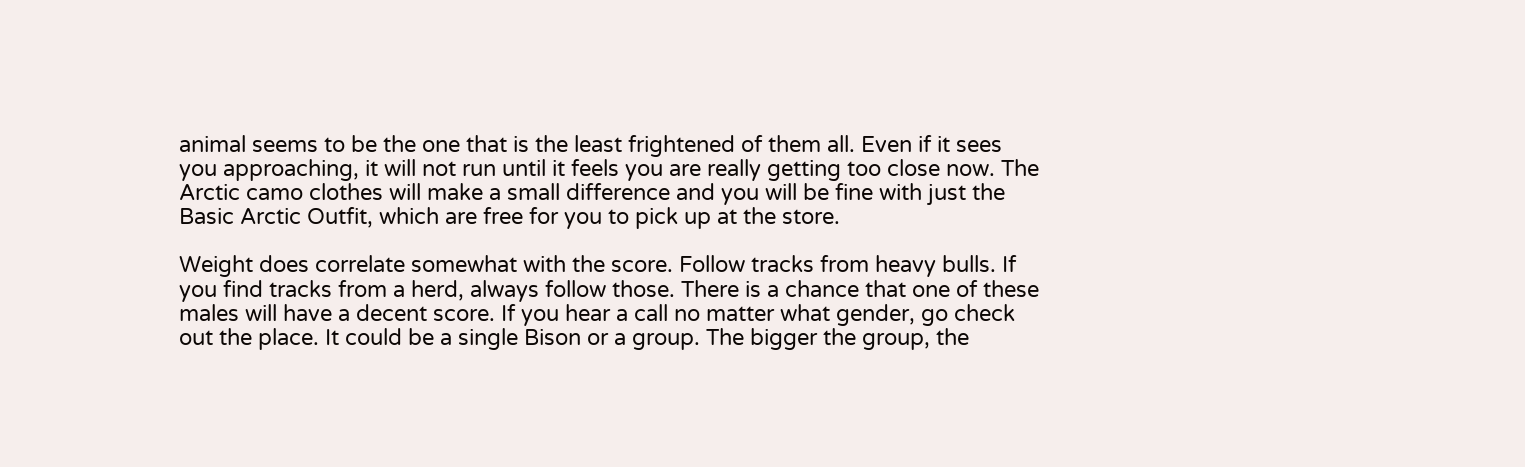animal seems to be the one that is the least frightened of them all. Even if it sees you approaching, it will not run until it feels you are really getting too close now. The Arctic camo clothes will make a small difference and you will be fine with just the Basic Arctic Outfit, which are free for you to pick up at the store.

Weight does correlate somewhat with the score. Follow tracks from heavy bulls. If you find tracks from a herd, always follow those. There is a chance that one of these males will have a decent score. If you hear a call no matter what gender, go check out the place. It could be a single Bison or a group. The bigger the group, the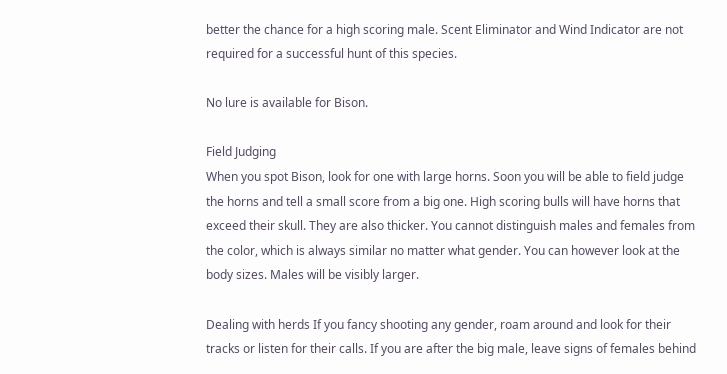better the chance for a high scoring male. Scent Eliminator and Wind Indicator are not required for a successful hunt of this species.

No lure is available for Bison.

Field Judging
When you spot Bison, look for one with large horns. Soon you will be able to field judge the horns and tell a small score from a big one. High scoring bulls will have horns that exceed their skull. They are also thicker. You cannot distinguish males and females from the color, which is always similar no matter what gender. You can however look at the body sizes. Males will be visibly larger.

Dealing with herds If you fancy shooting any gender, roam around and look for their tracks or listen for their calls. If you are after the big male, leave signs of females behind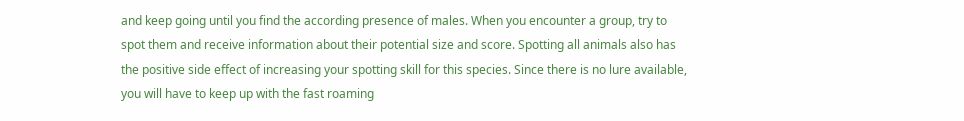and keep going until you find the according presence of males. When you encounter a group, try to spot them and receive information about their potential size and score. Spotting all animals also has the positive side effect of increasing your spotting skill for this species. Since there is no lure available, you will have to keep up with the fast roaming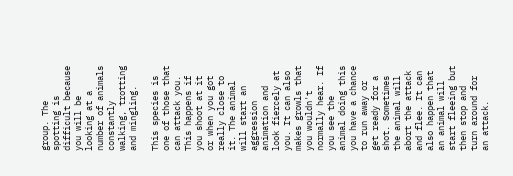group. The spotting is difficult because you will be looking at a number of animals constantly walking, trotting and mingling.

This species is one of those that can attack you. This happens if you shoot at it or when you got really close to it. The animal will start an aggression animation and look fiercely at you. It can also makes growls that you wouldn't normally hear. If you see the animal doing this you have a chance to run away or get ready for a shot. Sometimes the animal will abort the attack and flee. It can also happen that an animal will start fleeing but then stop and turn around for an attack.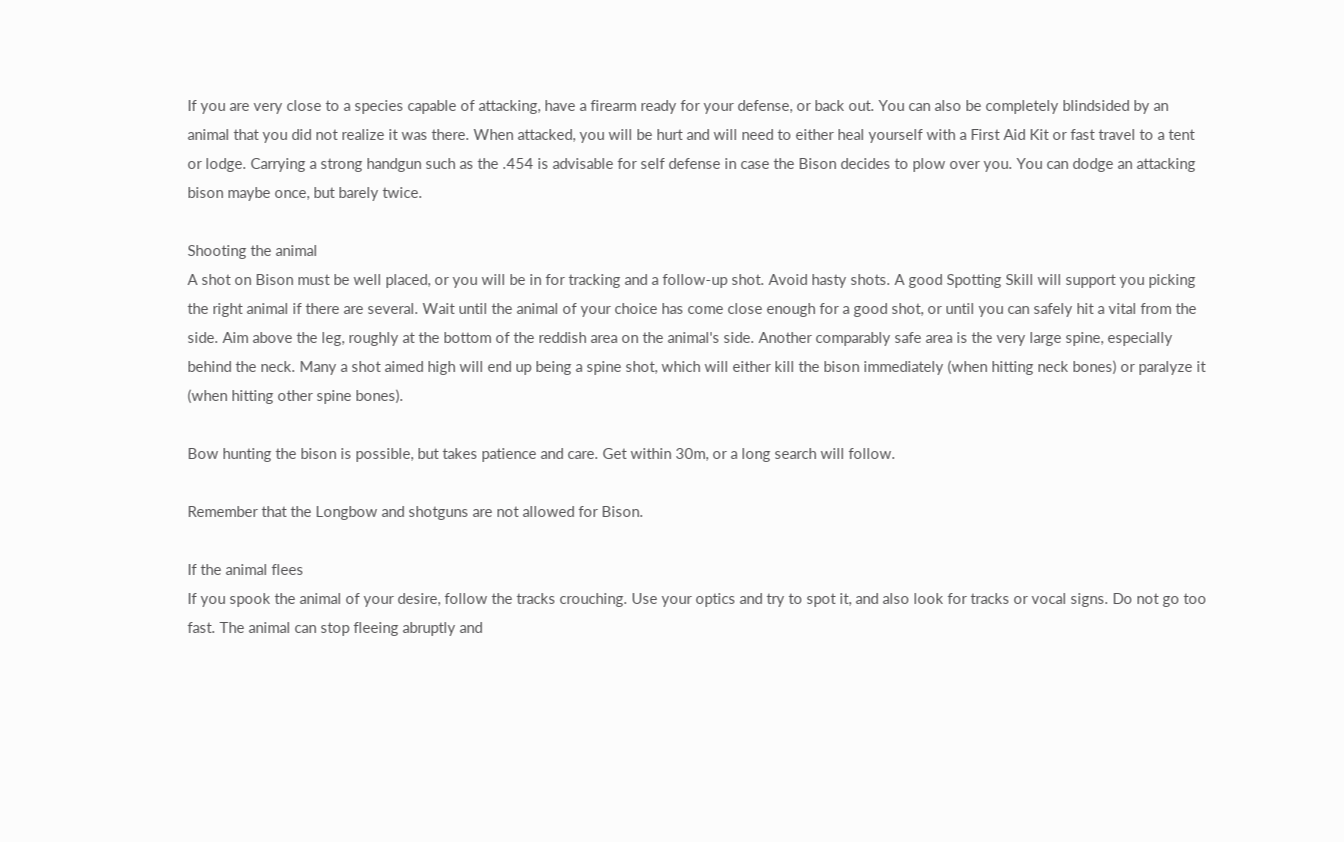If you are very close to a species capable of attacking, have a firearm ready for your defense, or back out. You can also be completely blindsided by an animal that you did not realize it was there. When attacked, you will be hurt and will need to either heal yourself with a First Aid Kit or fast travel to a tent or lodge. Carrying a strong handgun such as the .454 is advisable for self defense in case the Bison decides to plow over you. You can dodge an attacking bison maybe once, but barely twice.

Shooting the animal
A shot on Bison must be well placed, or you will be in for tracking and a follow-up shot. Avoid hasty shots. A good Spotting Skill will support you picking the right animal if there are several. Wait until the animal of your choice has come close enough for a good shot, or until you can safely hit a vital from the side. Aim above the leg, roughly at the bottom of the reddish area on the animal's side. Another comparably safe area is the very large spine, especially behind the neck. Many a shot aimed high will end up being a spine shot, which will either kill the bison immediately (when hitting neck bones) or paralyze it (when hitting other spine bones).

Bow hunting the bison is possible, but takes patience and care. Get within 30m, or a long search will follow.

Remember that the Longbow and shotguns are not allowed for Bison.

If the animal flees
If you spook the animal of your desire, follow the tracks crouching. Use your optics and try to spot it, and also look for tracks or vocal signs. Do not go too fast. The animal can stop fleeing abruptly and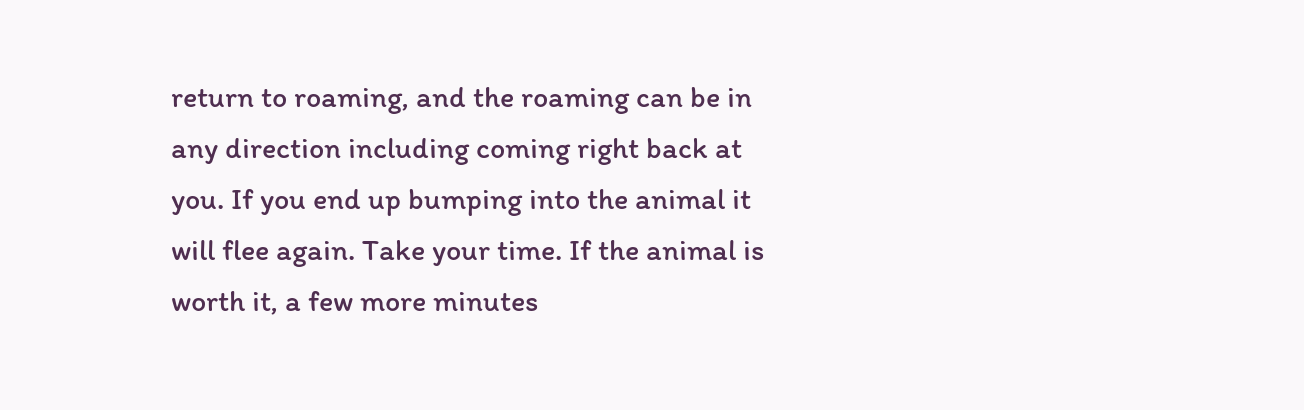return to roaming, and the roaming can be in any direction including coming right back at you. If you end up bumping into the animal it will flee again. Take your time. If the animal is worth it, a few more minutes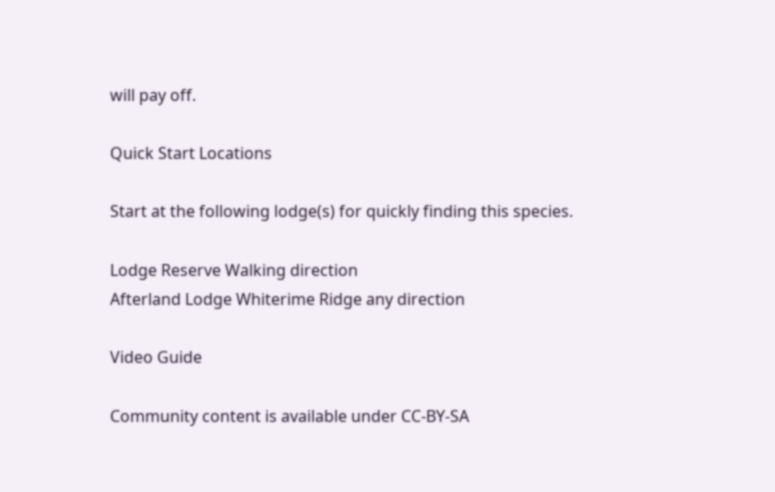will pay off.

Quick Start Locations

Start at the following lodge(s) for quickly finding this species.

Lodge Reserve Walking direction
Afterland Lodge Whiterime Ridge any direction

Video Guide

Community content is available under CC-BY-SA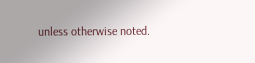unless otherwise noted.